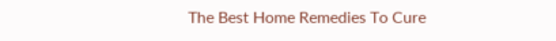The Best Home Remedies To Cure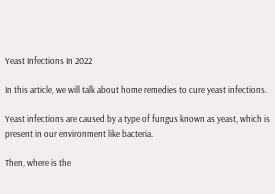Yeast Infections In 2022

In this article, we will talk about home remedies to cure yeast infections.

Yeast infections are caused by a type of fungus known as yeast, which is present in our environment like bacteria.

Then, where is the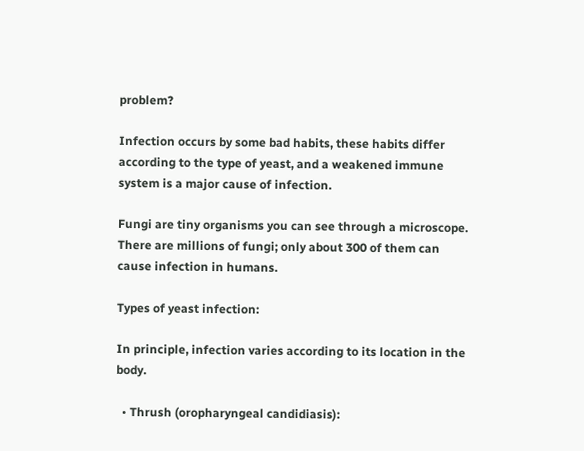problem?

Infection occurs by some bad habits, these habits differ according to the type of yeast, and a weakened immune system is a major cause of infection.

Fungi are tiny organisms you can see through a microscope. There are millions of fungi; only about 300 of them can cause infection in humans.

Types of yeast infection:

In principle, infection varies according to its location in the body.

  • Thrush (oropharyngeal candidiasis):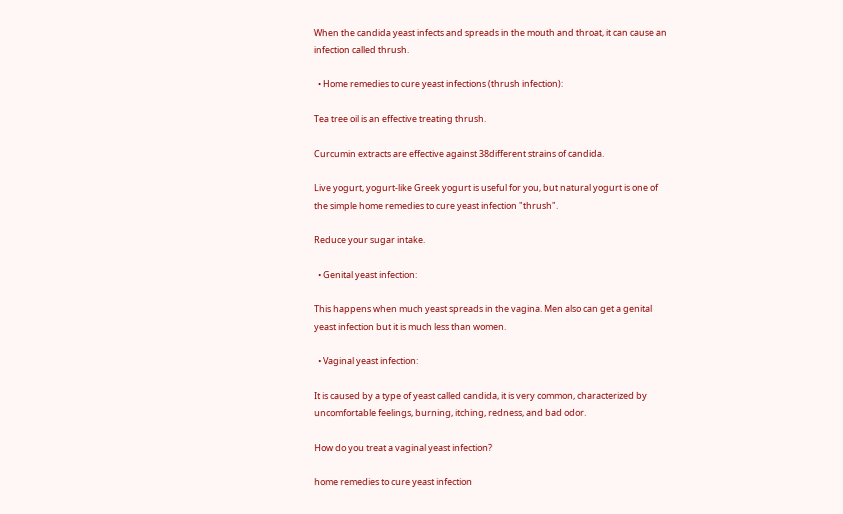When the candida yeast infects and spreads in the mouth and throat, it can cause an infection called thrush.

  • Home remedies to cure yeast infections (thrush infection):

Tea tree oil is an effective treating thrush.

Curcumin extracts are effective against 38different strains of candida.

Live yogurt, yogurt-like Greek yogurt is useful for you, but natural yogurt is one of the simple home remedies to cure yeast infection "thrush".

Reduce your sugar intake.

  • Genital yeast infection:

This happens when much yeast spreads in the vagina. Men also can get a genital yeast infection but it is much less than women.

  • Vaginal yeast infection:

It is caused by a type of yeast called candida, it is very common, characterized by uncomfortable feelings, burning, itching, redness, and bad odor.

How do you treat a vaginal yeast infection?

home remedies to cure yeast infection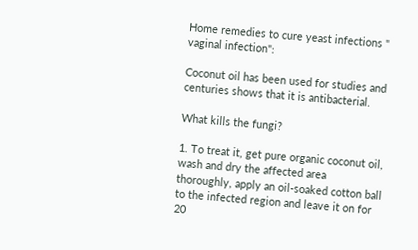Home remedies to cure yeast infections " vaginal infection":

Coconut oil has been used for studies and centuries shows that it is antibacterial.

What kills the fungi?

1. To treat it, get pure organic coconut oil, wash and dry the affected area thoroughly, apply an oil-soaked cotton ball to the infected region and leave it on for 20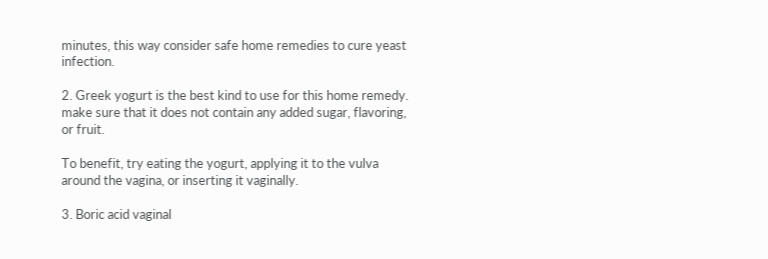minutes, this way consider safe home remedies to cure yeast infection.

2. Greek yogurt is the best kind to use for this home remedy. make sure that it does not contain any added sugar, flavoring, or fruit.

To benefit, try eating the yogurt, applying it to the vulva around the vagina, or inserting it vaginally.

3. Boric acid vaginal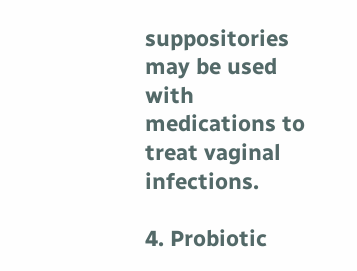suppositories may be used with medications to treat vaginal infections.

4. Probiotic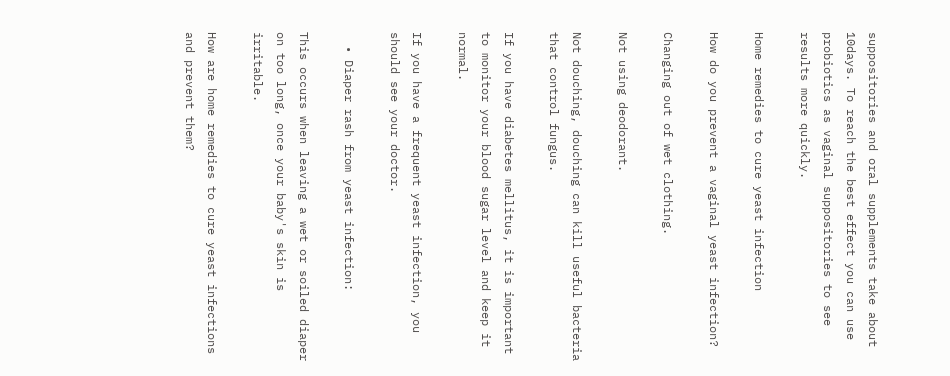suppositories and oral supplements take about 10days. To reach the best effect you can use probiotics as vaginal suppositories to see results more quickly.

Home remedies to cure yeast infection

How do you prevent a vaginal yeast infection?

Changing out of wet clothing.

Not using deodorant.

Not douching, douching can kill useful bacteria that control fungus.

If you have diabetes mellitus, it is important to monitor your blood sugar level and keep it normal.

If you have a frequent yeast infection, you should see your doctor.

  • Diaper rash from yeast infection:

This occurs when leaving a wet or soiled diaper on too long, once your baby's skin is irritable.

How are home remedies to cure yeast infections and prevent them?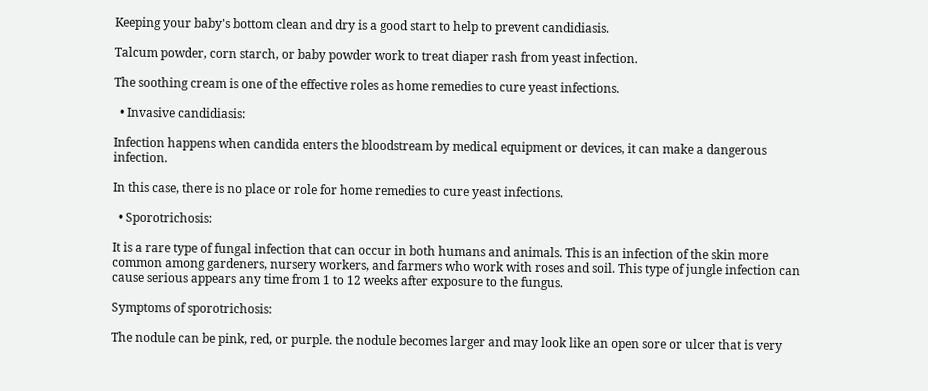Keeping your baby's bottom clean and dry is a good start to help to prevent candidiasis.

Talcum powder, corn starch, or baby powder work to treat diaper rash from yeast infection.

The soothing cream is one of the effective roles as home remedies to cure yeast infections.

  • Invasive candidiasis:

Infection happens when candida enters the bloodstream by medical equipment or devices, it can make a dangerous infection.

In this case, there is no place or role for home remedies to cure yeast infections.

  • Sporotrichosis:

It is a rare type of fungal infection that can occur in both humans and animals. This is an infection of the skin more common among gardeners, nursery workers, and farmers who work with roses and soil. This type of jungle infection can cause serious appears any time from 1 to 12 weeks after exposure to the fungus.

Symptoms of sporotrichosis:

The nodule can be pink, red, or purple. the nodule becomes larger and may look like an open sore or ulcer that is very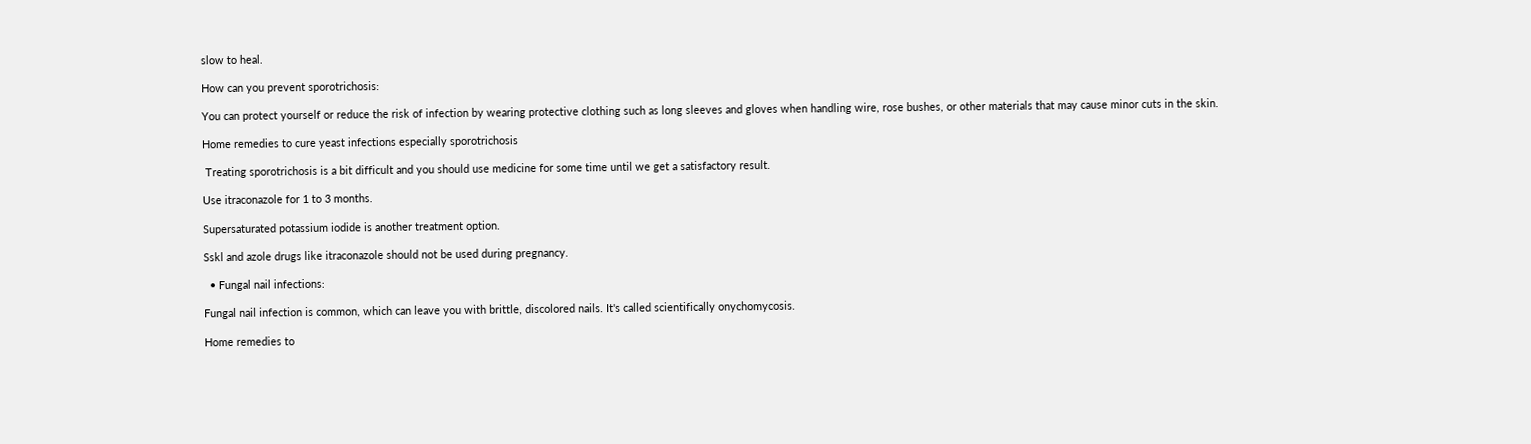slow to heal.

How can you prevent sporotrichosis:

You can protect yourself or reduce the risk of infection by wearing protective clothing such as long sleeves and gloves when handling wire, rose bushes, or other materials that may cause minor cuts in the skin.

Home remedies to cure yeast infections especially sporotrichosis

 Treating sporotrichosis is a bit difficult and you should use medicine for some time until we get a satisfactory result.

Use itraconazole for 1 to 3 months.

Supersaturated potassium iodide is another treatment option.

Sskl and azole drugs like itraconazole should not be used during pregnancy.

  • Fungal nail infections:

Fungal nail infection is common, which can leave you with brittle, discolored nails. It's called scientifically onychomycosis.

Home remedies to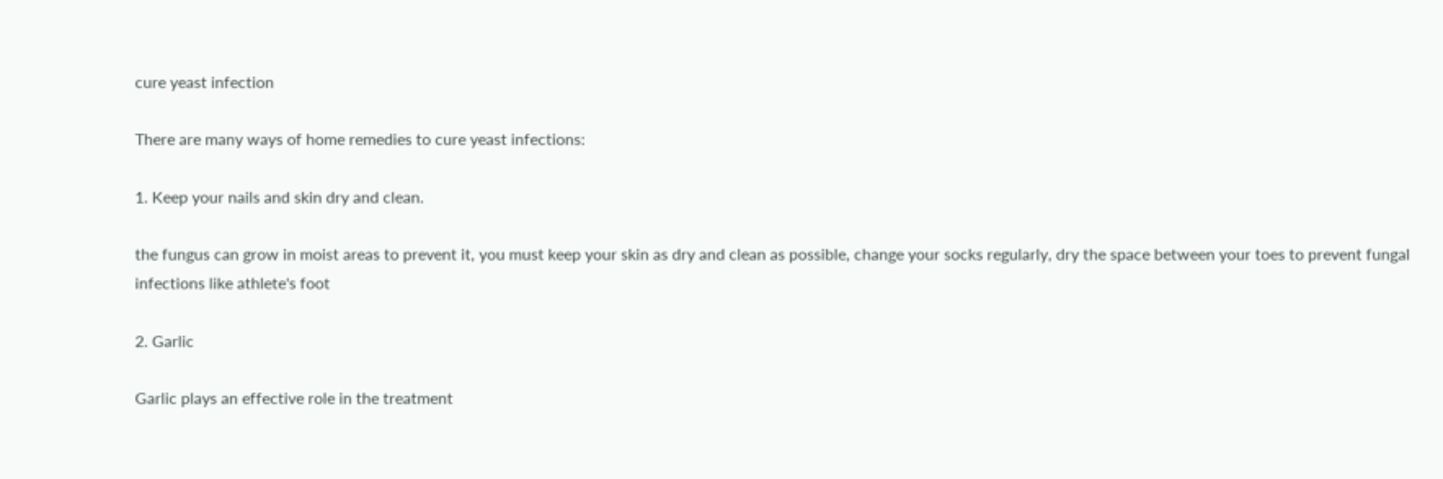cure yeast infection

There are many ways of home remedies to cure yeast infections:

1. Keep your nails and skin dry and clean.

the fungus can grow in moist areas to prevent it, you must keep your skin as dry and clean as possible, change your socks regularly, dry the space between your toes to prevent fungal infections like athlete's foot

2. Garlic

Garlic plays an effective role in the treatment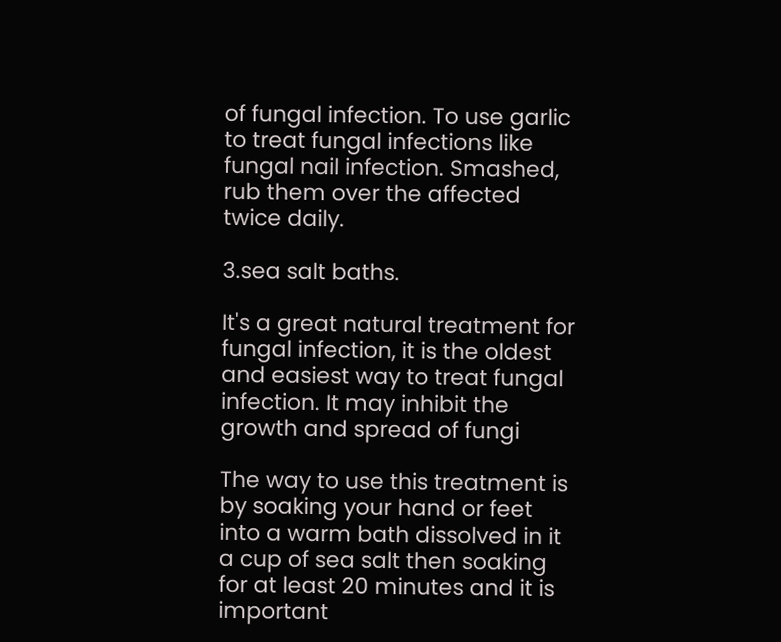of fungal infection. To use garlic to treat fungal infections like fungal nail infection. Smashed, rub them over the affected twice daily.

3.sea salt baths.

It's a great natural treatment for fungal infection, it is the oldest and easiest way to treat fungal infection. It may inhibit the growth and spread of fungi

The way to use this treatment is by soaking your hand or feet into a warm bath dissolved in it a cup of sea salt then soaking for at least 20 minutes and it is important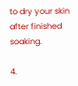to dry your skin after finished soaking.

4.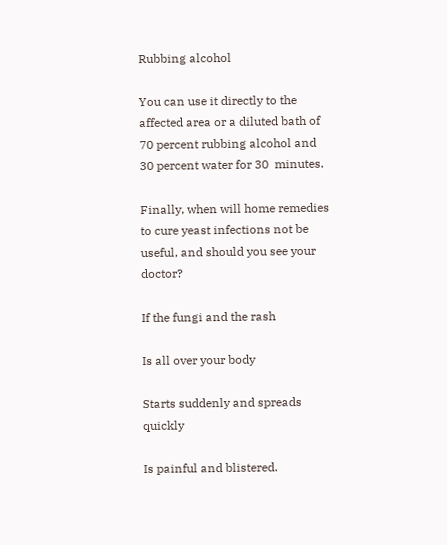Rubbing alcohol

You can use it directly to the affected area or a diluted bath of 70 percent rubbing alcohol and 30 percent water for 30  minutes.

Finally, when will home remedies to cure yeast infections not be useful, and should you see your doctor?

If the fungi and the rash

Is all over your body

Starts suddenly and spreads quickly

Is painful and blistered.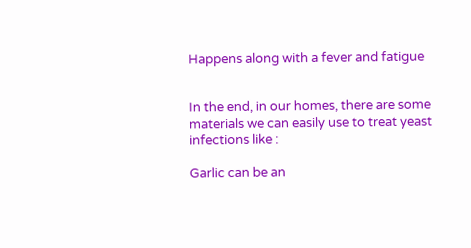Happens along with a fever and fatigue


In the end, in our homes, there are some materials we can easily use to treat yeast infections like :

Garlic can be an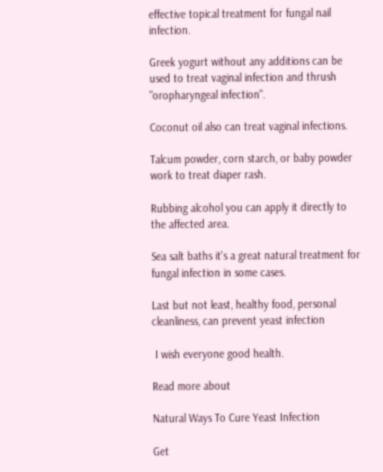effective topical treatment for fungal nail infection.

Greek yogurt without any additions can be used to treat vaginal infection and thrush "oropharyngeal infection".

Coconut oil also can treat vaginal infections.

Talcum powder, corn starch, or baby powder work to treat diaper rash.

Rubbing alcohol you can apply it directly to the affected area.

Sea salt baths it's a great natural treatment for fungal infection in some cases.

Last but not least, healthy food, personal cleanliness, can prevent yeast infection

 I wish everyone good health.

Read more about

Natural Ways To Cure Yeast Infection

Get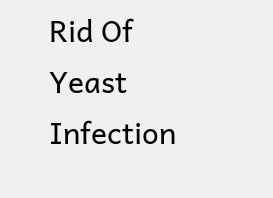Rid Of Yeast Infection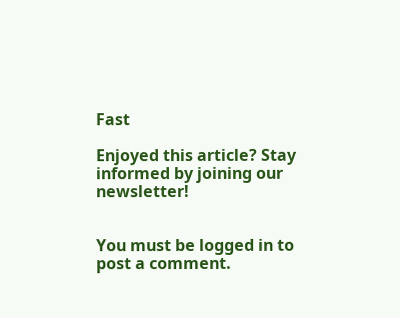Fast

Enjoyed this article? Stay informed by joining our newsletter!


You must be logged in to post a comment.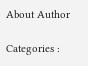About Author

Categories :